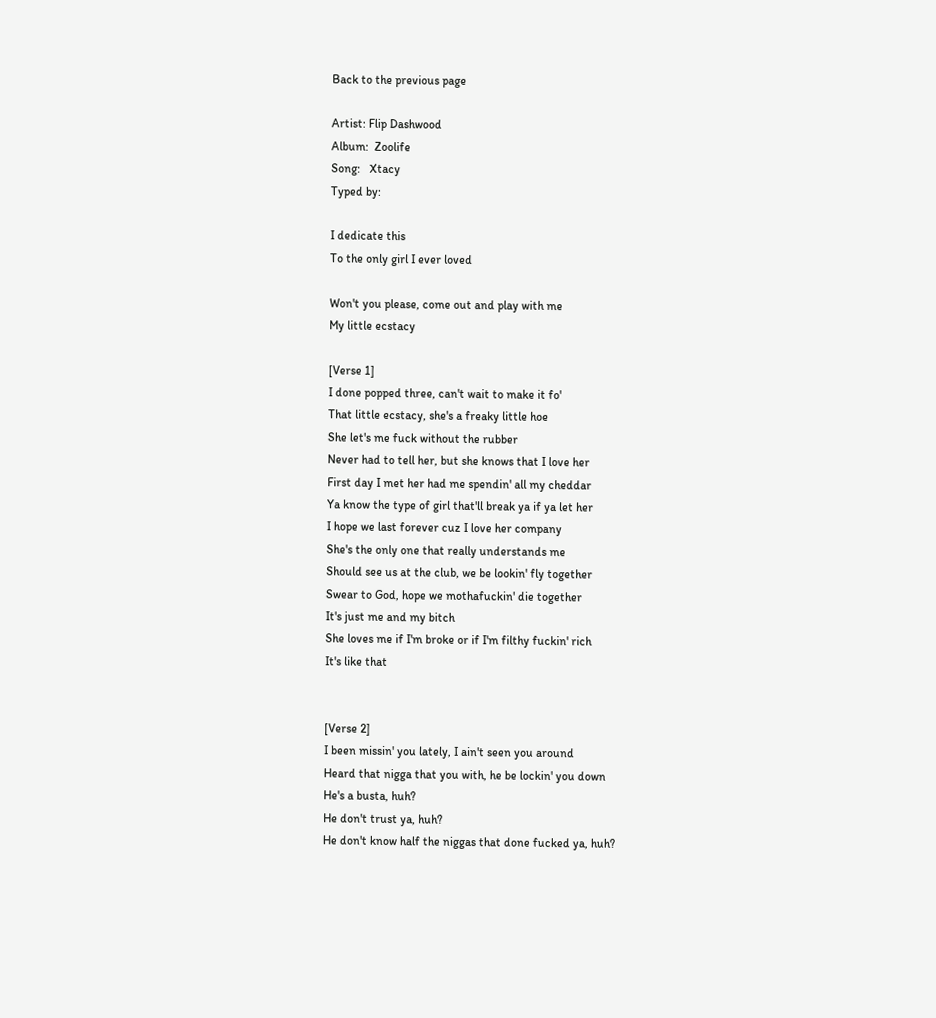Back to the previous page

Artist: Flip Dashwood
Album:  Zoolife
Song:   Xtacy
Typed by:

I dedicate this
To the only girl I ever loved

Won't you please, come out and play with me
My little ecstacy

[Verse 1]
I done popped three, can't wait to make it fo'
That little ecstacy, she's a freaky little hoe
She let's me fuck without the rubber
Never had to tell her, but she knows that I love her
First day I met her had me spendin' all my cheddar
Ya know the type of girl that'll break ya if ya let her
I hope we last forever cuz I love her company
She's the only one that really understands me
Should see us at the club, we be lookin' fly together
Swear to God, hope we mothafuckin' die together
It's just me and my bitch
She loves me if I'm broke or if I'm filthy fuckin' rich
It's like that


[Verse 2]
I been missin' you lately, I ain't seen you around
Heard that nigga that you with, he be lockin' you down
He's a busta, huh?
He don't trust ya, huh?
He don't know half the niggas that done fucked ya, huh?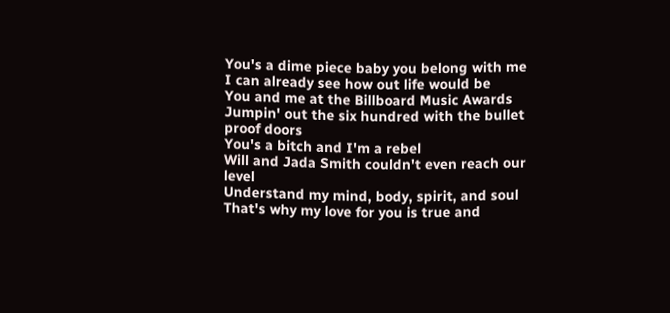You's a dime piece baby you belong with me
I can already see how out life would be
You and me at the Billboard Music Awards
Jumpin' out the six hundred with the bullet proof doors
You's a bitch and I'm a rebel
Will and Jada Smith couldn't even reach our level
Understand my mind, body, spirit, and soul
That's why my love for you is true and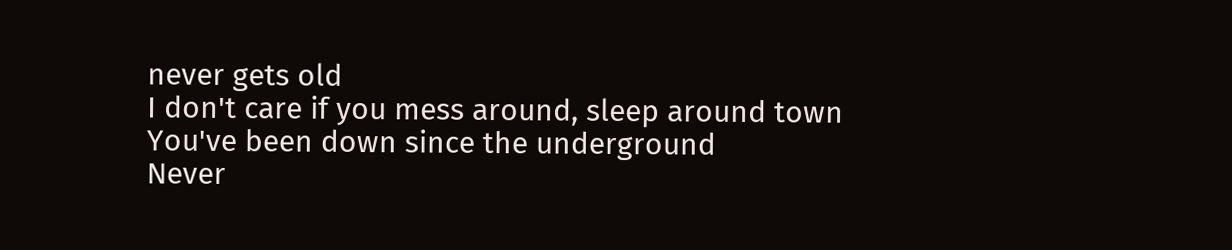never gets old
I don't care if you mess around, sleep around town
You've been down since the underground
Never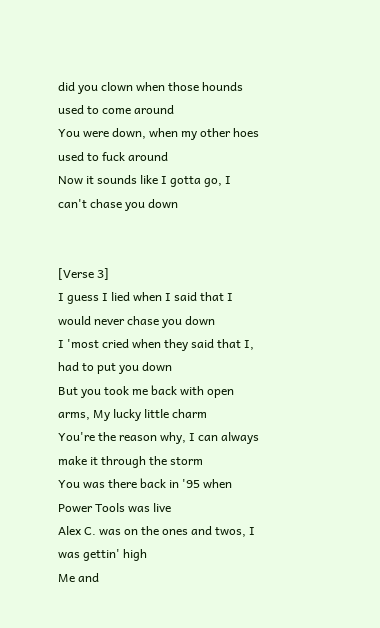did you clown when those hounds used to come around
You were down, when my other hoes used to fuck around
Now it sounds like I gotta go, I can't chase you down


[Verse 3]
I guess I lied when I said that I would never chase you down
I 'most cried when they said that I, had to put you down
But you took me back with open arms, My lucky little charm
You're the reason why, I can always make it through the storm
You was there back in '95 when Power Tools was live
Alex C. was on the ones and twos, I was gettin' high
Me and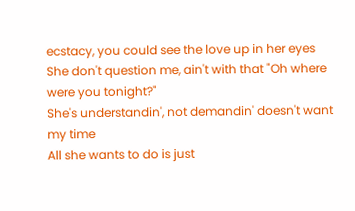ecstacy, you could see the love up in her eyes
She don't question me, ain't with that "Oh where were you tonight?"
She's understandin', not demandin' doesn't want my time
All she wants to do is just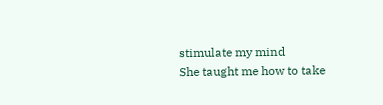stimulate my mind
She taught me how to take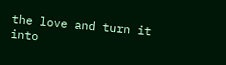the love and turn it into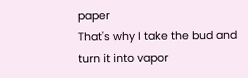paper
That's why I take the bud and turn it into vapor